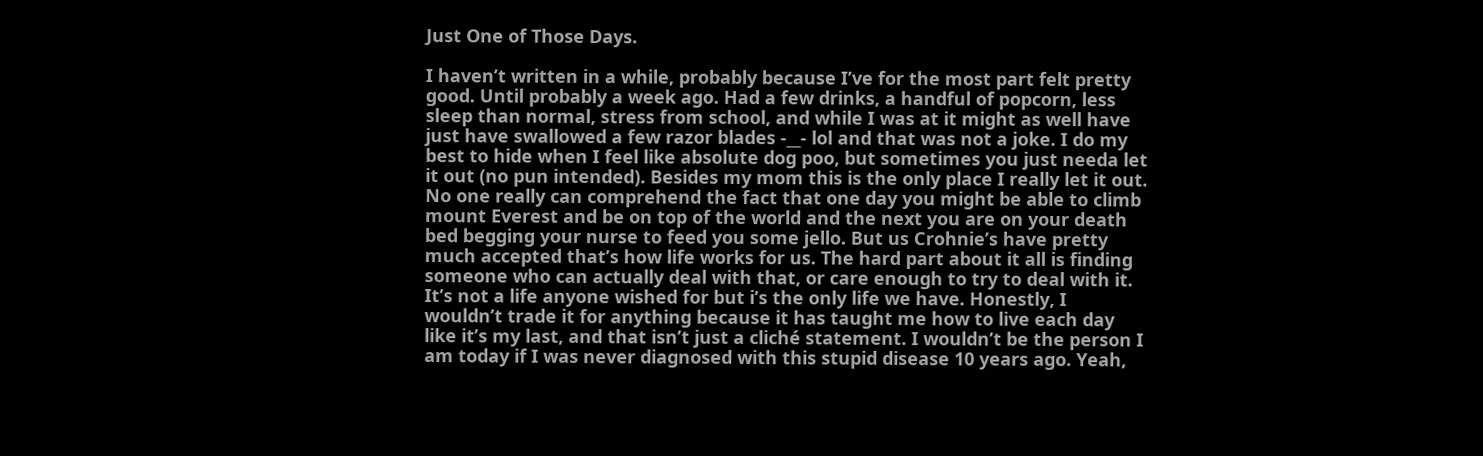Just One of Those Days.

I haven’t written in a while, probably because I’ve for the most part felt pretty good. Until probably a week ago. Had a few drinks, a handful of popcorn, less sleep than normal, stress from school, and while I was at it might as well have just have swallowed a few razor blades -__- lol and that was not a joke. I do my best to hide when I feel like absolute dog poo, but sometimes you just needa let it out (no pun intended). Besides my mom this is the only place I really let it out. No one really can comprehend the fact that one day you might be able to climb mount Everest and be on top of the world and the next you are on your death bed begging your nurse to feed you some jello. But us Crohnie’s have pretty much accepted that’s how life works for us. The hard part about it all is finding someone who can actually deal with that, or care enough to try to deal with it. It’s not a life anyone wished for but i’s the only life we have. Honestly, I wouldn’t trade it for anything because it has taught me how to live each day like it’s my last, and that isn’t just a cliché statement. I wouldn’t be the person I am today if I was never diagnosed with this stupid disease 10 years ago. Yeah,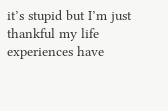it’s stupid but I’m just thankful my life experiences have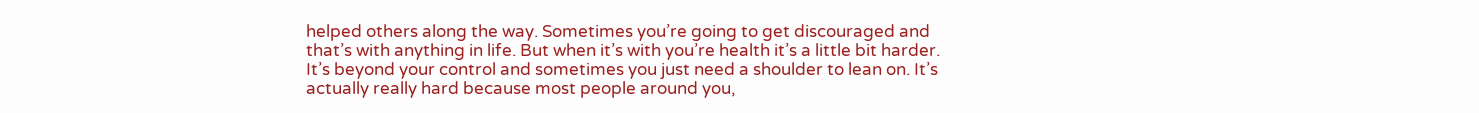helped others along the way. Sometimes you’re going to get discouraged and that’s with anything in life. But when it’s with you’re health it’s a little bit harder. It’s beyond your control and sometimes you just need a shoulder to lean on. It’s actually really hard because most people around you,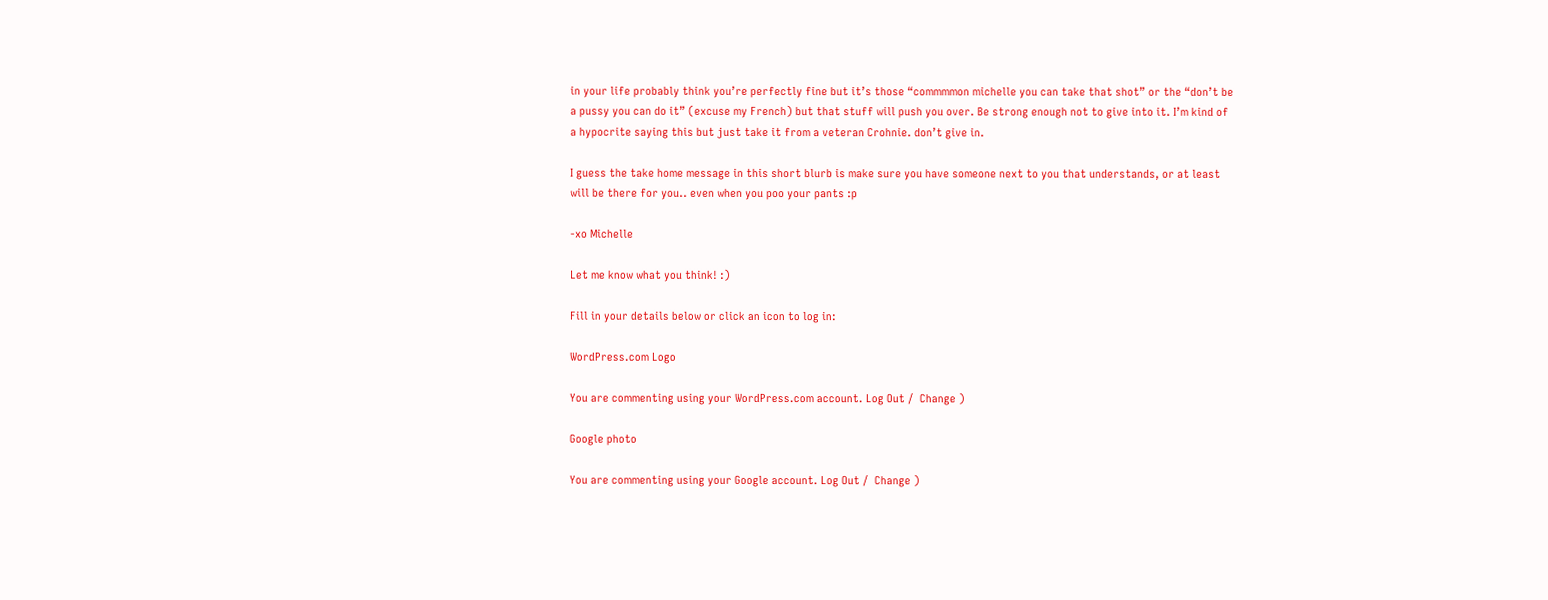in your life probably think you’re perfectly fine but it’s those “commmmon michelle you can take that shot” or the “don’t be a pussy you can do it” (excuse my French) but that stuff will push you over. Be strong enough not to give into it. I’m kind of a hypocrite saying this but just take it from a veteran Crohnie. don’t give in.

I guess the take home message in this short blurb is make sure you have someone next to you that understands, or at least will be there for you.. even when you poo your pants :p

-xo Michelle

Let me know what you think! :)

Fill in your details below or click an icon to log in:

WordPress.com Logo

You are commenting using your WordPress.com account. Log Out /  Change )

Google photo

You are commenting using your Google account. Log Out /  Change )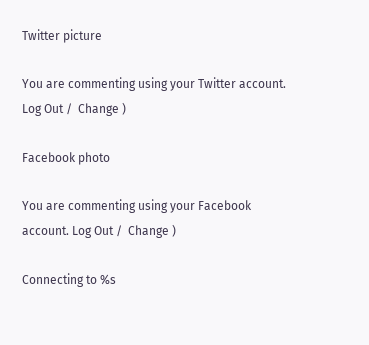Twitter picture

You are commenting using your Twitter account. Log Out /  Change )

Facebook photo

You are commenting using your Facebook account. Log Out /  Change )

Connecting to %s